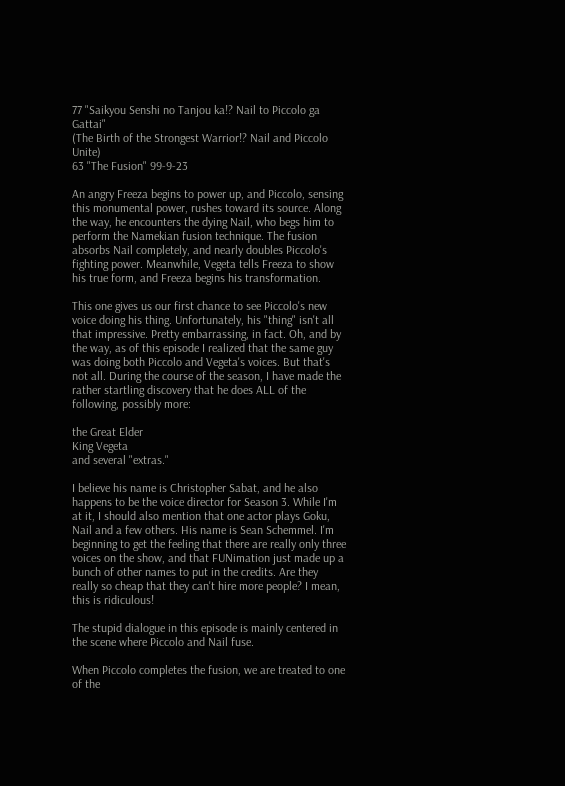77 "Saikyou Senshi no Tanjou ka!? Nail to Piccolo ga Gattai"
(The Birth of the Strongest Warrior!? Nail and Piccolo Unite)
63 "The Fusion" 99-9-23

An angry Freeza begins to power up, and Piccolo, sensing this monumental power, rushes toward its source. Along the way, he encounters the dying Nail, who begs him to perform the Namekian fusion technique. The fusion absorbs Nail completely, and nearly doubles Piccolo's fighting power. Meanwhile, Vegeta tells Freeza to show his true form, and Freeza begins his transformation.

This one gives us our first chance to see Piccolo's new voice doing his thing. Unfortunately, his "thing" isn't all that impressive. Pretty embarrassing, in fact. Oh, and by the way, as of this episode I realized that the same guy was doing both Piccolo and Vegeta's voices. But that's not all. During the course of the season, I have made the rather startling discovery that he does ALL of the following, possibly more:

the Great Elder
King Vegeta
and several "extras."

I believe his name is Christopher Sabat, and he also happens to be the voice director for Season 3. While I'm at it, I should also mention that one actor plays Goku, Nail and a few others. His name is Sean Schemmel. I'm beginning to get the feeling that there are really only three voices on the show, and that FUNimation just made up a bunch of other names to put in the credits. Are they really so cheap that they can't hire more people? I mean, this is ridiculous!

The stupid dialogue in this episode is mainly centered in the scene where Piccolo and Nail fuse.

When Piccolo completes the fusion, we are treated to one of the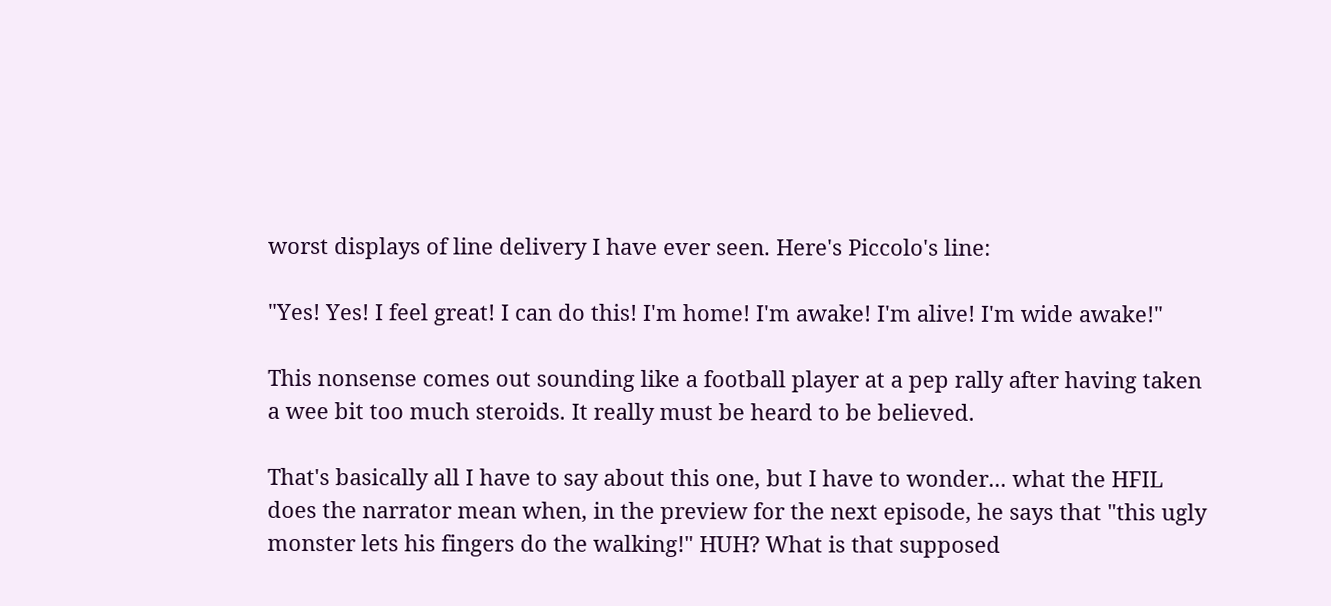worst displays of line delivery I have ever seen. Here's Piccolo's line:

"Yes! Yes! I feel great! I can do this! I'm home! I'm awake! I'm alive! I'm wide awake!"

This nonsense comes out sounding like a football player at a pep rally after having taken a wee bit too much steroids. It really must be heard to be believed.

That's basically all I have to say about this one, but I have to wonder... what the HFIL does the narrator mean when, in the preview for the next episode, he says that "this ugly monster lets his fingers do the walking!" HUH? What is that supposed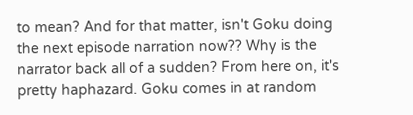to mean? And for that matter, isn't Goku doing the next episode narration now?? Why is the narrator back all of a sudden? From here on, it's pretty haphazard. Goku comes in at random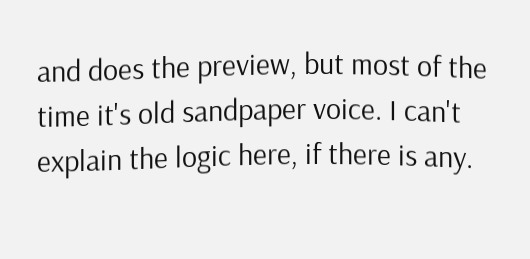and does the preview, but most of the time it's old sandpaper voice. I can't explain the logic here, if there is any.